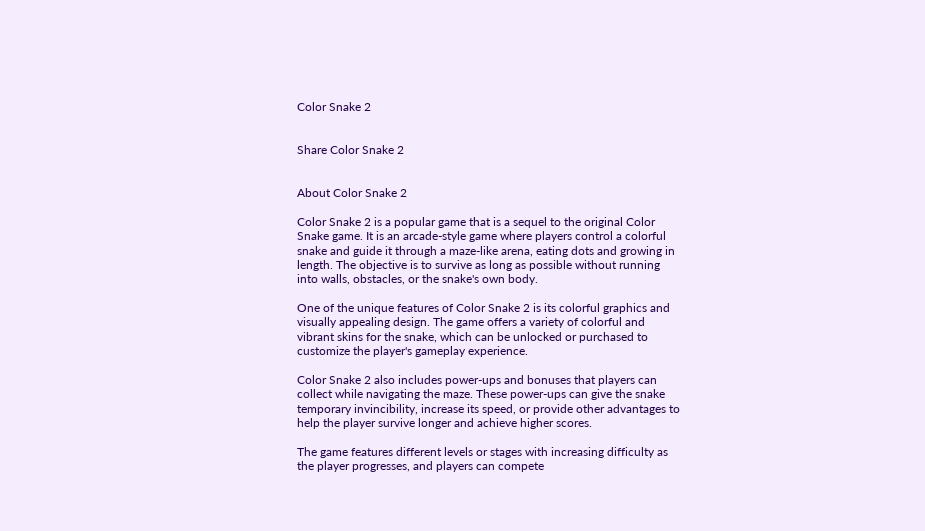Color Snake 2


Share Color Snake 2


About Color Snake 2

Color Snake 2 is a popular game that is a sequel to the original Color Snake game. It is an arcade-style game where players control a colorful snake and guide it through a maze-like arena, eating dots and growing in length. The objective is to survive as long as possible without running into walls, obstacles, or the snake's own body.

One of the unique features of Color Snake 2 is its colorful graphics and visually appealing design. The game offers a variety of colorful and vibrant skins for the snake, which can be unlocked or purchased to customize the player's gameplay experience.

Color Snake 2 also includes power-ups and bonuses that players can collect while navigating the maze. These power-ups can give the snake temporary invincibility, increase its speed, or provide other advantages to help the player survive longer and achieve higher scores.

The game features different levels or stages with increasing difficulty as the player progresses, and players can compete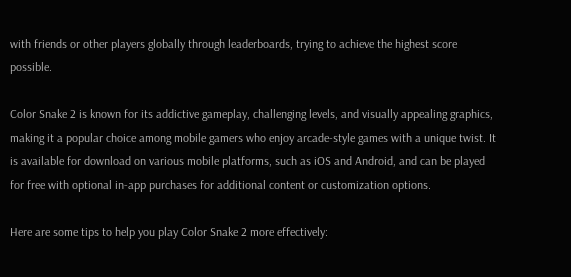with friends or other players globally through leaderboards, trying to achieve the highest score possible.

Color Snake 2 is known for its addictive gameplay, challenging levels, and visually appealing graphics, making it a popular choice among mobile gamers who enjoy arcade-style games with a unique twist. It is available for download on various mobile platforms, such as iOS and Android, and can be played for free with optional in-app purchases for additional content or customization options.

Here are some tips to help you play Color Snake 2 more effectively: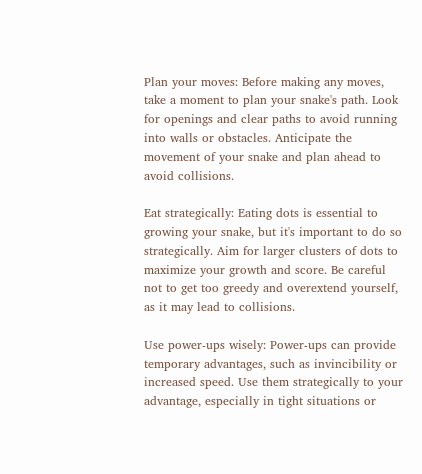Plan your moves: Before making any moves, take a moment to plan your snake's path. Look for openings and clear paths to avoid running into walls or obstacles. Anticipate the movement of your snake and plan ahead to avoid collisions.

Eat strategically: Eating dots is essential to growing your snake, but it's important to do so strategically. Aim for larger clusters of dots to maximize your growth and score. Be careful not to get too greedy and overextend yourself, as it may lead to collisions.

Use power-ups wisely: Power-ups can provide temporary advantages, such as invincibility or increased speed. Use them strategically to your advantage, especially in tight situations or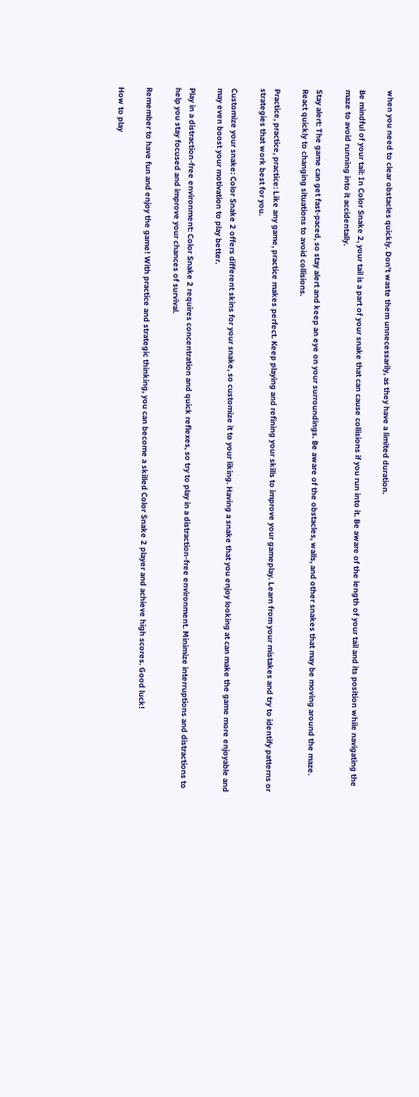when you need to clear obstacles quickly. Don't waste them unnecessarily, as they have a limited duration.

Be mindful of your tail: In Color Snake 2, your tail is a part of your snake that can cause collisions if you run into it. Be aware of the length of your tail and its position while navigating the maze to avoid running into it accidentally.

Stay alert: The game can get fast-paced, so stay alert and keep an eye on your surroundings. Be aware of the obstacles, walls, and other snakes that may be moving around the maze. React quickly to changing situations to avoid collisions.

Practice, practice, practice: Like any game, practice makes perfect. Keep playing and refining your skills to improve your gameplay. Learn from your mistakes and try to identify patterns or strategies that work best for you.

Customize your snake: Color Snake 2 offers different skins for your snake, so customize it to your liking. Having a snake that you enjoy looking at can make the game more enjoyable and may even boost your motivation to play better.

Play in a distraction-free environment: Color Snake 2 requires concentration and quick reflexes, so try to play in a distraction-free environment. Minimize interruptions and distractions to help you stay focused and improve your chances of survival.

Remember to have fun and enjoy the game! With practice and strategic thinking, you can become a skilled Color Snake 2 player and achieve high scores. Good luck!

How to play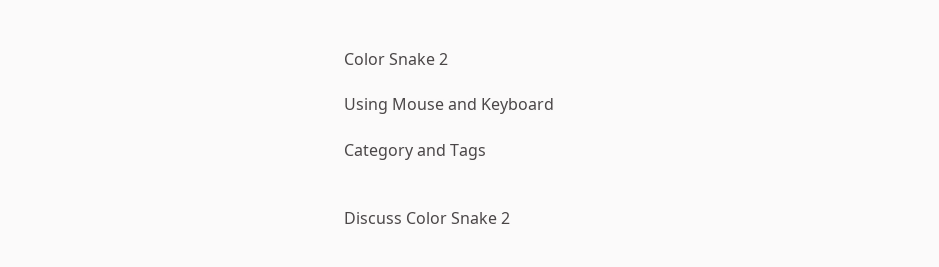Color Snake 2

Using Mouse and Keyboard

Category and Tags


Discuss Color Snake 2